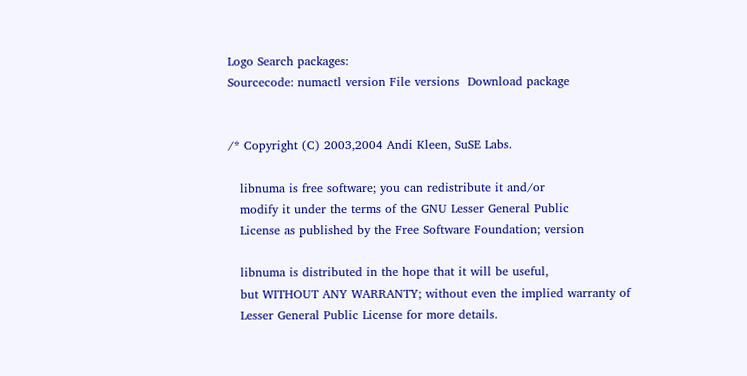Logo Search packages:
Sourcecode: numactl version File versions  Download package


/* Copyright (C) 2003,2004 Andi Kleen, SuSE Labs.

   libnuma is free software; you can redistribute it and/or
   modify it under the terms of the GNU Lesser General Public
   License as published by the Free Software Foundation; version

   libnuma is distributed in the hope that it will be useful,
   but WITHOUT ANY WARRANTY; without even the implied warranty of
   Lesser General Public License for more details.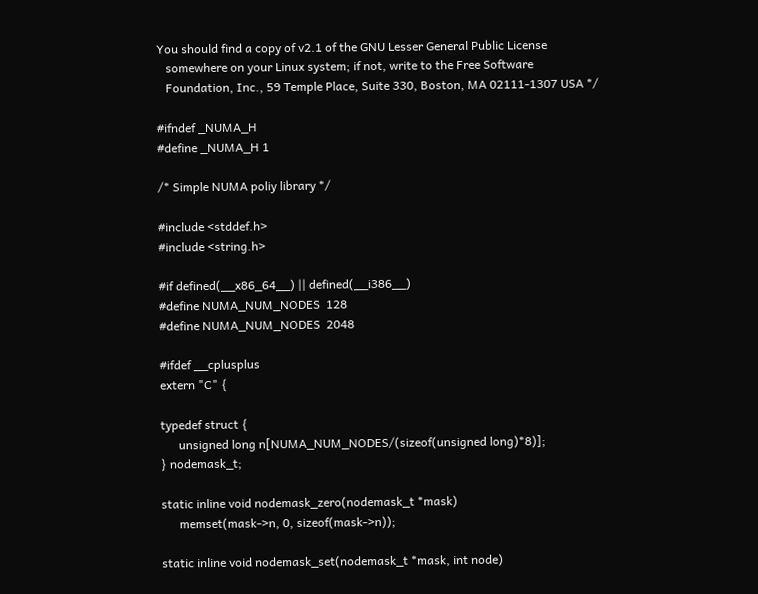You should find a copy of v2.1 of the GNU Lesser General Public License
   somewhere on your Linux system; if not, write to the Free Software
   Foundation, Inc., 59 Temple Place, Suite 330, Boston, MA 02111-1307 USA */

#ifndef _NUMA_H
#define _NUMA_H 1

/* Simple NUMA poliy library */

#include <stddef.h>
#include <string.h>

#if defined(__x86_64__) || defined(__i386__)
#define NUMA_NUM_NODES  128
#define NUMA_NUM_NODES  2048

#ifdef __cplusplus
extern "C" {

typedef struct {
      unsigned long n[NUMA_NUM_NODES/(sizeof(unsigned long)*8)];
} nodemask_t;

static inline void nodemask_zero(nodemask_t *mask)
      memset(mask->n, 0, sizeof(mask->n));

static inline void nodemask_set(nodemask_t *mask, int node)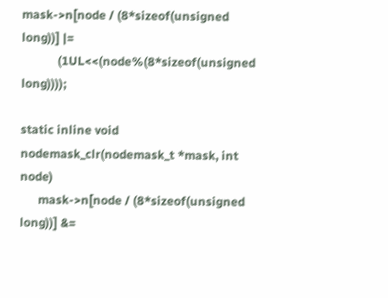mask->n[node / (8*sizeof(unsigned long))] |=
            (1UL<<(node%(8*sizeof(unsigned long))));

static inline void nodemask_clr(nodemask_t *mask, int node)
      mask->n[node / (8*sizeof(unsigned long))] &=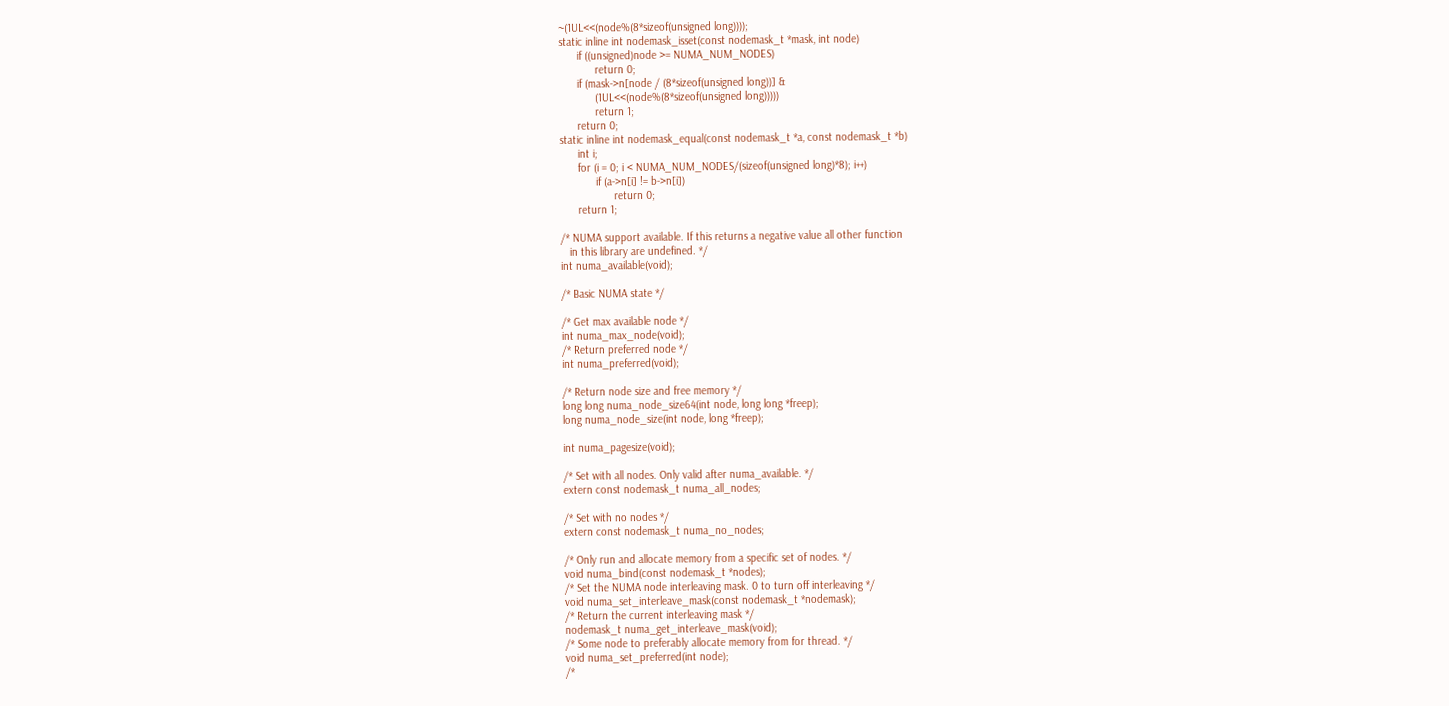~(1UL<<(node%(8*sizeof(unsigned long))));
static inline int nodemask_isset(const nodemask_t *mask, int node)
      if ((unsigned)node >= NUMA_NUM_NODES)
            return 0;
      if (mask->n[node / (8*sizeof(unsigned long))] &
            (1UL<<(node%(8*sizeof(unsigned long)))))
            return 1;
      return 0;
static inline int nodemask_equal(const nodemask_t *a, const nodemask_t *b)
      int i;
      for (i = 0; i < NUMA_NUM_NODES/(sizeof(unsigned long)*8); i++)
            if (a->n[i] != b->n[i])
                  return 0;
      return 1;

/* NUMA support available. If this returns a negative value all other function
   in this library are undefined. */
int numa_available(void);

/* Basic NUMA state */

/* Get max available node */
int numa_max_node(void);
/* Return preferred node */
int numa_preferred(void);

/* Return node size and free memory */
long long numa_node_size64(int node, long long *freep);
long numa_node_size(int node, long *freep);

int numa_pagesize(void);

/* Set with all nodes. Only valid after numa_available. */
extern const nodemask_t numa_all_nodes;

/* Set with no nodes */
extern const nodemask_t numa_no_nodes;

/* Only run and allocate memory from a specific set of nodes. */
void numa_bind(const nodemask_t *nodes);
/* Set the NUMA node interleaving mask. 0 to turn off interleaving */
void numa_set_interleave_mask(const nodemask_t *nodemask);
/* Return the current interleaving mask */
nodemask_t numa_get_interleave_mask(void);
/* Some node to preferably allocate memory from for thread. */
void numa_set_preferred(int node);
/*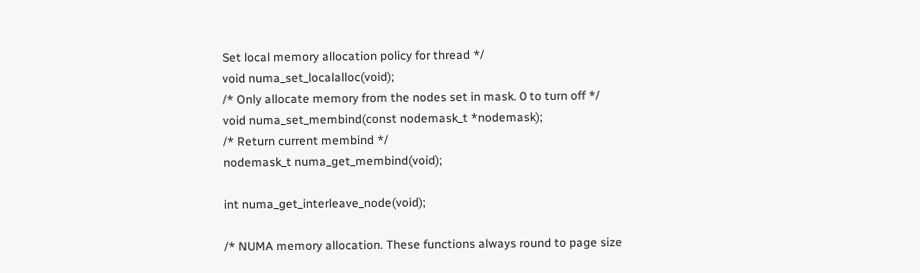Set local memory allocation policy for thread */
void numa_set_localalloc(void);
/* Only allocate memory from the nodes set in mask. 0 to turn off */
void numa_set_membind(const nodemask_t *nodemask);
/* Return current membind */
nodemask_t numa_get_membind(void);

int numa_get_interleave_node(void);

/* NUMA memory allocation. These functions always round to page size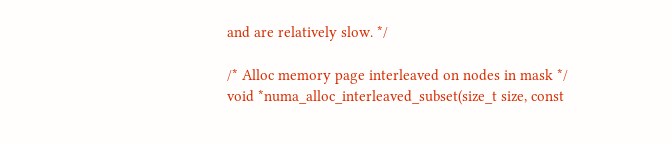and are relatively slow. */

/* Alloc memory page interleaved on nodes in mask */
void *numa_alloc_interleaved_subset(size_t size, const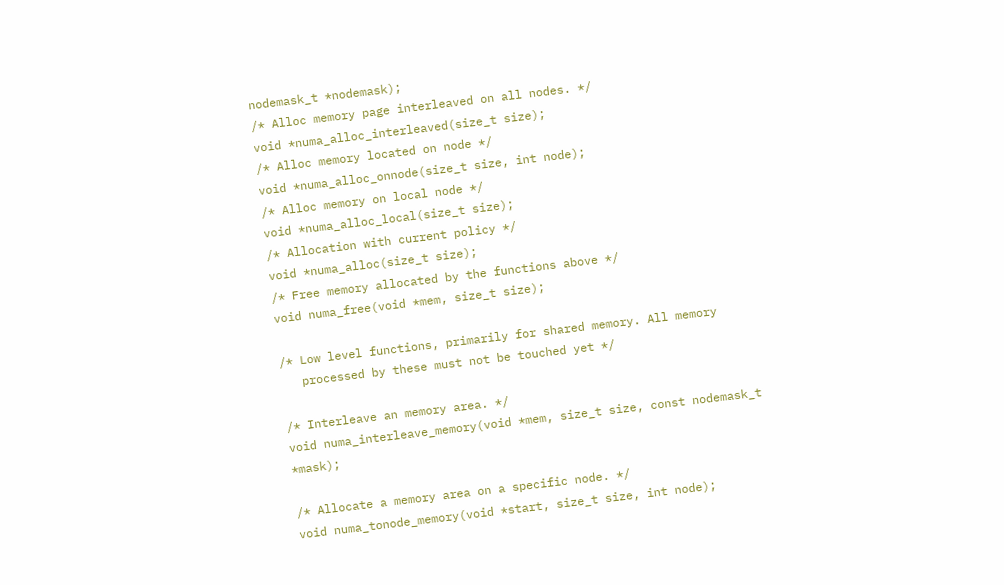nodemask_t *nodemask);
/* Alloc memory page interleaved on all nodes. */
void *numa_alloc_interleaved(size_t size);
/* Alloc memory located on node */
void *numa_alloc_onnode(size_t size, int node);
/* Alloc memory on local node */
void *numa_alloc_local(size_t size);
/* Allocation with current policy */
void *numa_alloc(size_t size);
/* Free memory allocated by the functions above */
void numa_free(void *mem, size_t size);

/* Low level functions, primarily for shared memory. All memory
   processed by these must not be touched yet */

/* Interleave an memory area. */
void numa_interleave_memory(void *mem, size_t size, const nodemask_t *mask);

/* Allocate a memory area on a specific node. */
void numa_tonode_memory(void *start, size_t size, int node);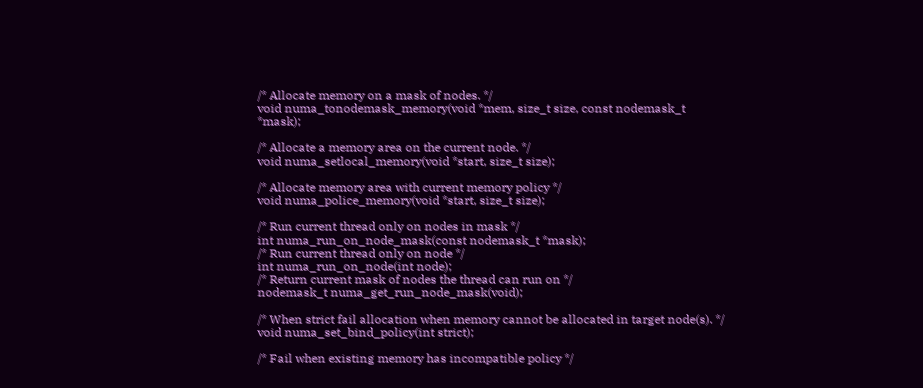/* Allocate memory on a mask of nodes. */
void numa_tonodemask_memory(void *mem, size_t size, const nodemask_t *mask);

/* Allocate a memory area on the current node. */
void numa_setlocal_memory(void *start, size_t size);

/* Allocate memory area with current memory policy */
void numa_police_memory(void *start, size_t size);

/* Run current thread only on nodes in mask */
int numa_run_on_node_mask(const nodemask_t *mask);
/* Run current thread only on node */
int numa_run_on_node(int node);
/* Return current mask of nodes the thread can run on */
nodemask_t numa_get_run_node_mask(void);

/* When strict fail allocation when memory cannot be allocated in target node(s). */
void numa_set_bind_policy(int strict);

/* Fail when existing memory has incompatible policy */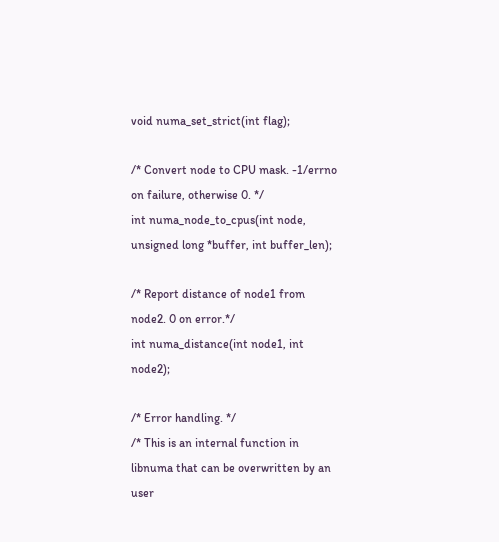void numa_set_strict(int flag);

/* Convert node to CPU mask. -1/errno on failure, otherwise 0. */
int numa_node_to_cpus(int node, unsigned long *buffer, int buffer_len);

/* Report distance of node1 from node2. 0 on error.*/
int numa_distance(int node1, int node2);

/* Error handling. */
/* This is an internal function in libnuma that can be overwritten by an user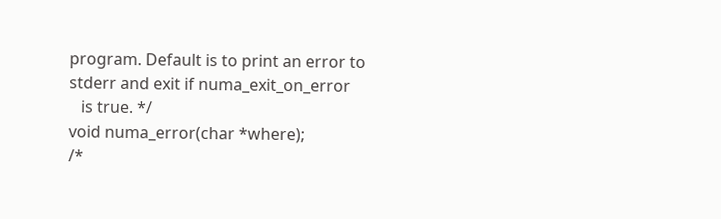program. Default is to print an error to stderr and exit if numa_exit_on_error
   is true. */
void numa_error(char *where);
/*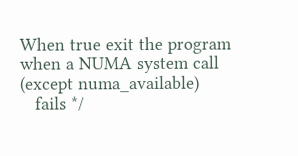When true exit the program when a NUMA system call (except numa_available)
   fails */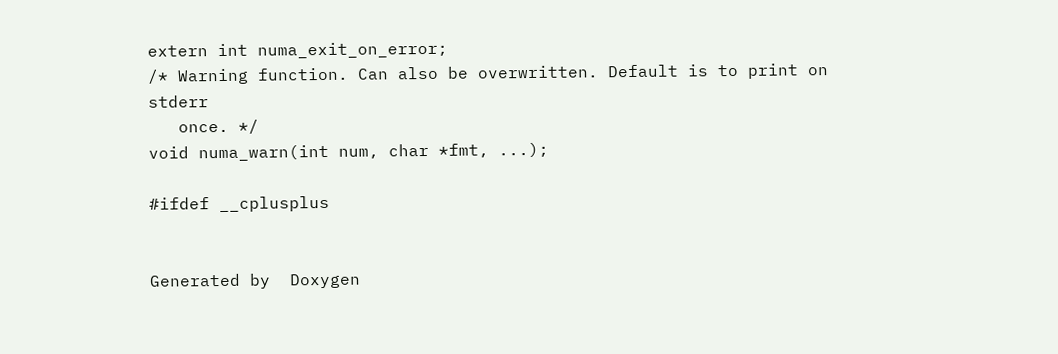extern int numa_exit_on_error;
/* Warning function. Can also be overwritten. Default is to print on stderr
   once. */
void numa_warn(int num, char *fmt, ...);

#ifdef __cplusplus


Generated by  Doxygen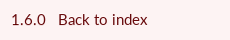1.6.0   Back to index